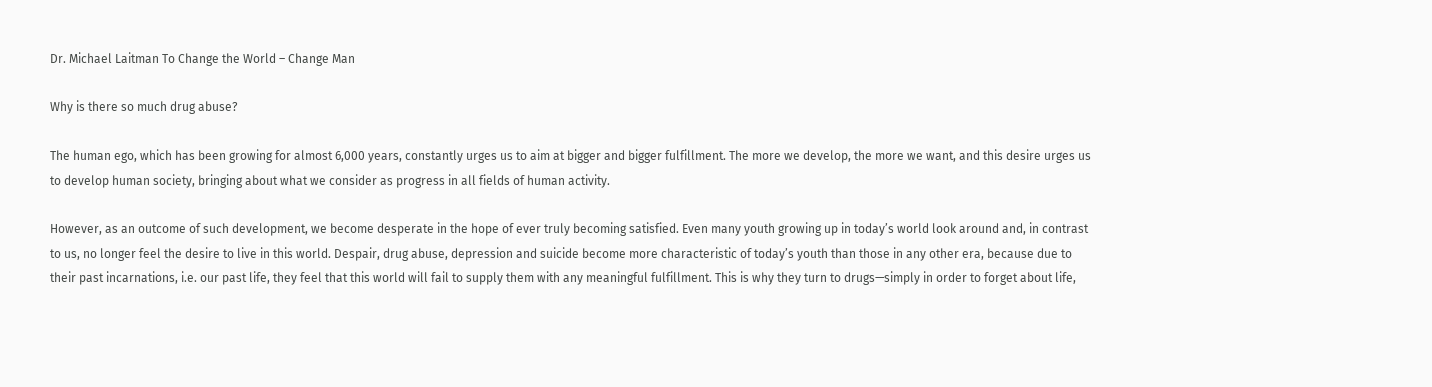Dr. Michael Laitman To Change the World – Change Man

Why is there so much drug abuse?

The human ego, which has been growing for almost 6,000 years, constantly urges us to aim at bigger and bigger fulfillment. The more we develop, the more we want, and this desire urges us to develop human society, bringing about what we consider as progress in all fields of human activity.

However, as an outcome of such development, we become desperate in the hope of ever truly becoming satisfied. Even many youth growing up in today’s world look around and, in contrast to us, no longer feel the desire to live in this world. Despair, drug abuse, depression and suicide become more characteristic of today’s youth than those in any other era, because due to their past incarnations, i.e. our past life, they feel that this world will fail to supply them with any meaningful fulfillment. This is why they turn to drugs—simply in order to forget about life,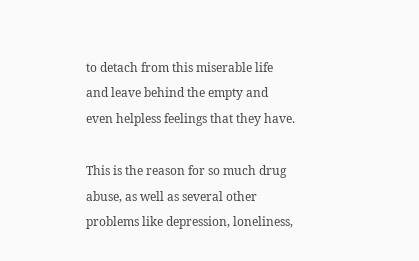to detach from this miserable life and leave behind the empty and even helpless feelings that they have.

This is the reason for so much drug abuse, as well as several other problems like depression, loneliness,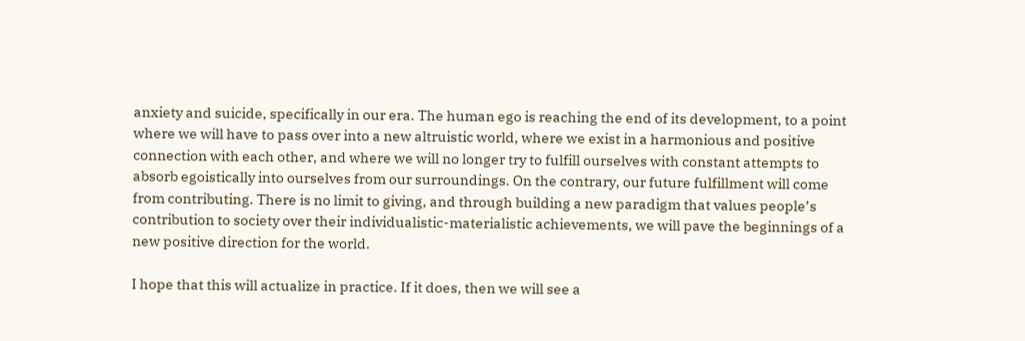anxiety and suicide, specifically in our era. The human ego is reaching the end of its development, to a point where we will have to pass over into a new altruistic world, where we exist in a harmonious and positive connection with each other, and where we will no longer try to fulfill ourselves with constant attempts to absorb egoistically into ourselves from our surroundings. On the contrary, our future fulfillment will come from contributing. There is no limit to giving, and through building a new paradigm that values people’s contribution to society over their individualistic-materialistic achievements, we will pave the beginnings of a new positive direction for the world.

I hope that this will actualize in practice. If it does, then we will see a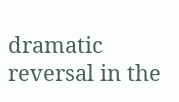dramatic reversal in the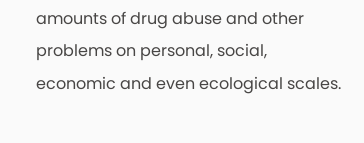amounts of drug abuse and other problems on personal, social, economic and even ecological scales.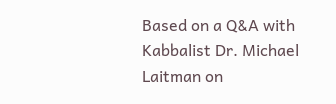Based on a Q&A with Kabbalist Dr. Michael Laitman on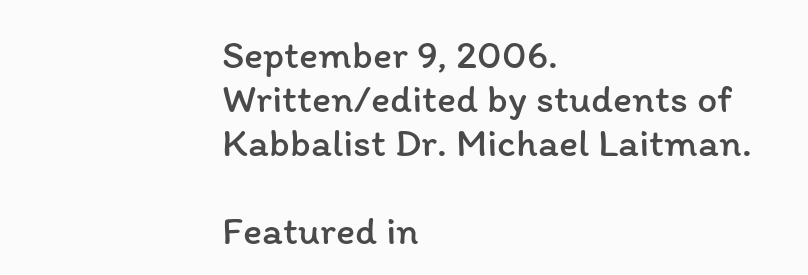September 9, 2006. Written/edited by students of Kabbalist Dr. Michael Laitman.

Featured in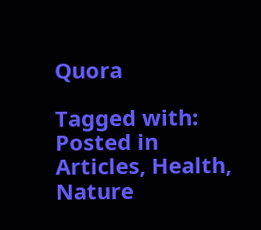Quora

Tagged with:
Posted in Articles, Health, Nature